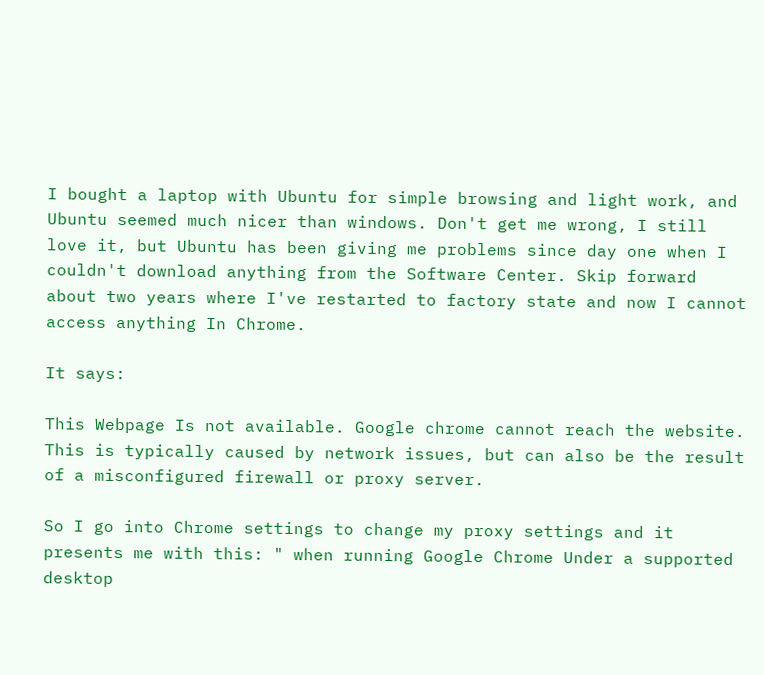I bought a laptop with Ubuntu for simple browsing and light work, and Ubuntu seemed much nicer than windows. Don't get me wrong, I still love it, but Ubuntu has been giving me problems since day one when I couldn't download anything from the Software Center. Skip forward about two years where I've restarted to factory state and now I cannot access anything In Chrome.

It says:

This Webpage Is not available. Google chrome cannot reach the website. This is typically caused by network issues, but can also be the result of a misconfigured firewall or proxy server.

So I go into Chrome settings to change my proxy settings and it presents me with this: " when running Google Chrome Under a supported desktop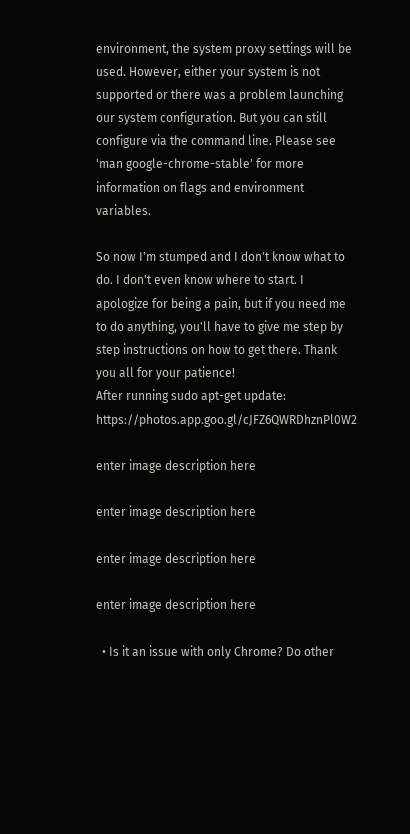environment, the system proxy settings will be used. However, either your system is not supported or there was a problem launching our system configuration. But you can still configure via the command line. Please see 'man google-chrome-stable' for more information on flags and environment variables.

So now I'm stumped and I don't know what to do. I don't even know where to start. I apologize for being a pain, but if you need me to do anything, you'll have to give me step by step instructions on how to get there. Thank you all for your patience!
After running sudo apt-get update: https://photos.app.goo.gl/cJFZ6QWRDhznPl0W2

enter image description here

enter image description here

enter image description here

enter image description here

  • Is it an issue with only Chrome? Do other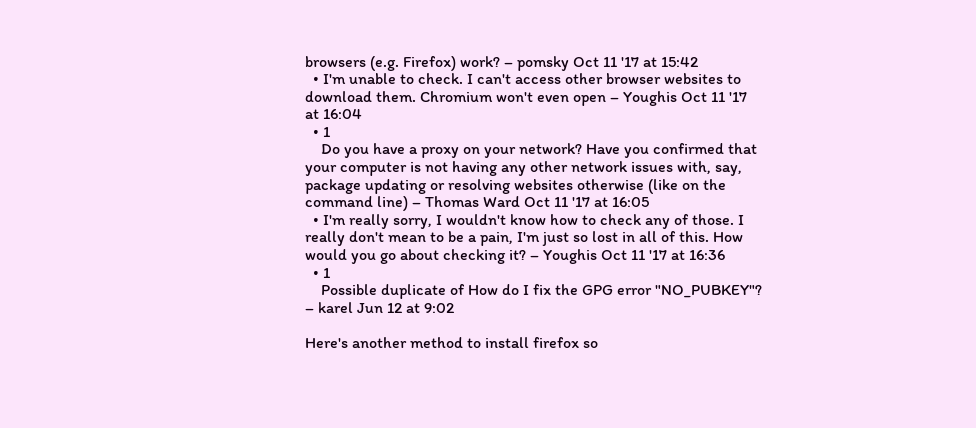browsers (e.g. Firefox) work? – pomsky Oct 11 '17 at 15:42
  • I'm unable to check. I can't access other browser websites to download them. Chromium won't even open – Youghis Oct 11 '17 at 16:04
  • 1
    Do you have a proxy on your network? Have you confirmed that your computer is not having any other network issues with, say, package updating or resolving websites otherwise (like on the command line) – Thomas Ward Oct 11 '17 at 16:05
  • I'm really sorry, I wouldn't know how to check any of those. I really don't mean to be a pain, I'm just so lost in all of this. How would you go about checking it? – Youghis Oct 11 '17 at 16:36
  • 1
    Possible duplicate of How do I fix the GPG error "NO_PUBKEY"? – karel Jun 12 at 9:02

Here's another method to install firefox so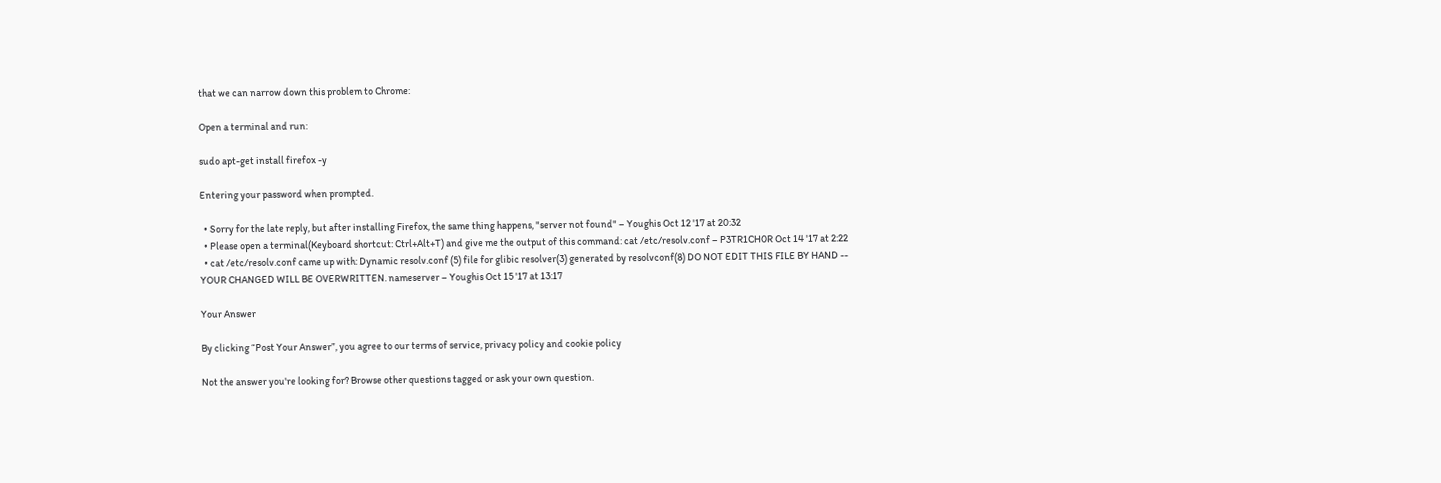that we can narrow down this problem to Chrome:

Open a terminal and run:

sudo apt-get install firefox -y

Entering your password when prompted.

  • Sorry for the late reply, but after installing Firefox, the same thing happens, "server not found" – Youghis Oct 12 '17 at 20:32
  • Please open a terminal(Keyboard shortcut: Ctrl+Alt+T) and give me the output of this command: cat /etc/resolv.conf – P3TR1CH0R Oct 14 '17 at 2:22
  • cat /etc/resolv.conf came up with: Dynamic resolv.conf (5) file for glibic resolver(3) generated by resolvconf(8) DO NOT EDIT THIS FILE BY HAND -- YOUR CHANGED WILL BE OVERWRITTEN. nameserver – Youghis Oct 15 '17 at 13:17

Your Answer

By clicking “Post Your Answer”, you agree to our terms of service, privacy policy and cookie policy

Not the answer you're looking for? Browse other questions tagged or ask your own question.